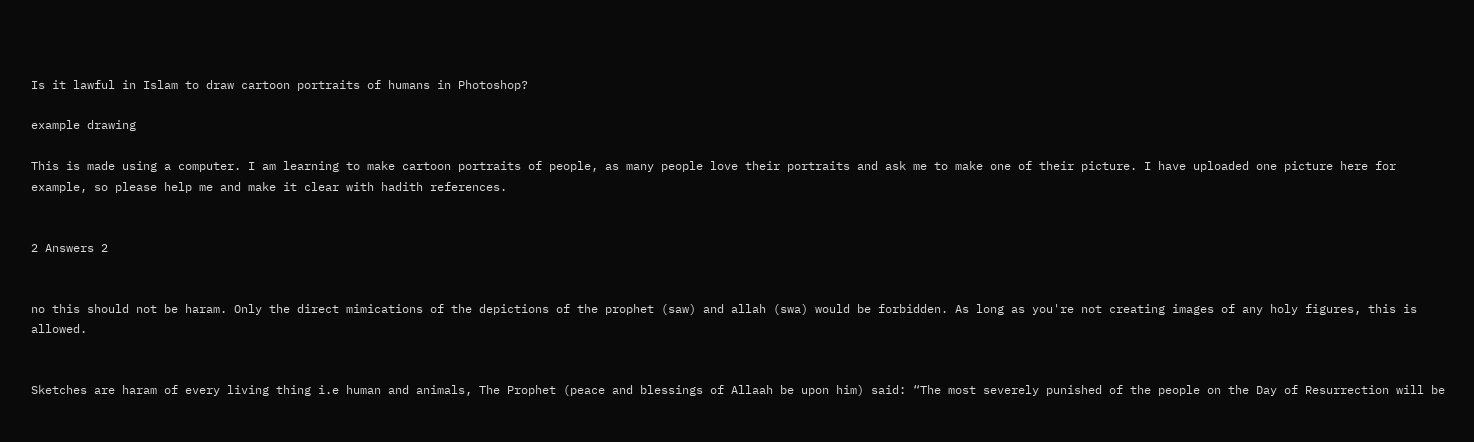Is it lawful in Islam to draw cartoon portraits of humans in Photoshop?

example drawing

This is made using a computer. I am learning to make cartoon portraits of people, as many people love their portraits and ask me to make one of their picture. I have uploaded one picture here for example, so please help me and make it clear with hadith references.


2 Answers 2


no this should not be haram. Only the direct mimications of the depictions of the prophet (saw) and allah (swa) would be forbidden. As long as you're not creating images of any holy figures, this is allowed.


Sketches are haram of every living thing i.e human and animals, The Prophet (peace and blessings of Allaah be upon him) said: “The most severely punished of the people on the Day of Resurrection will be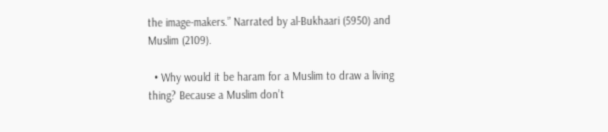the image-makers.” Narrated by al-Bukhaari (5950) and Muslim (2109).

  • Why would it be haram for a Muslim to draw a living thing? Because a Muslim don’t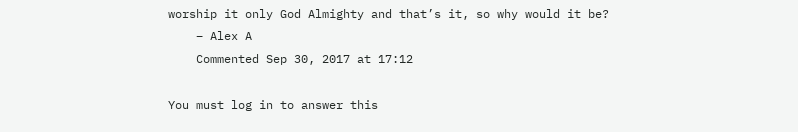worship it only God Almighty and that’s it, so why would it be?
    – Alex A
    Commented Sep 30, 2017 at 17:12

You must log in to answer this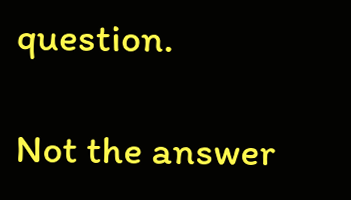question.

Not the answer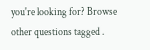you're looking for? Browse other questions tagged .